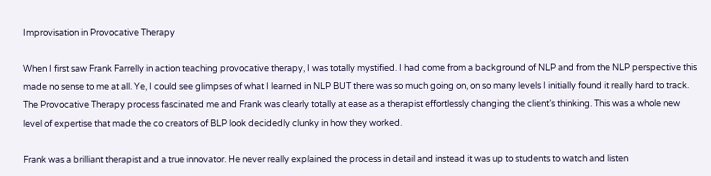Improvisation in Provocative Therapy

When I first saw Frank Farrelly in action teaching provocative therapy, I was totally mystified. I had come from a background of NLP and from the NLP perspective this made no sense to me at all. Ye, I could see glimpses of what I learned in NLP BUT there was so much going on, on so many levels I initially found it really hard to track. The Provocative Therapy process fascinated me and Frank was clearly totally at ease as a therapist effortlessly changing the client’s thinking. This was a whole new level of expertise that made the co creators of BLP look decidedly clunky in how they worked.

Frank was a brilliant therapist and a true innovator. He never really explained the process in detail and instead it was up to students to watch and listen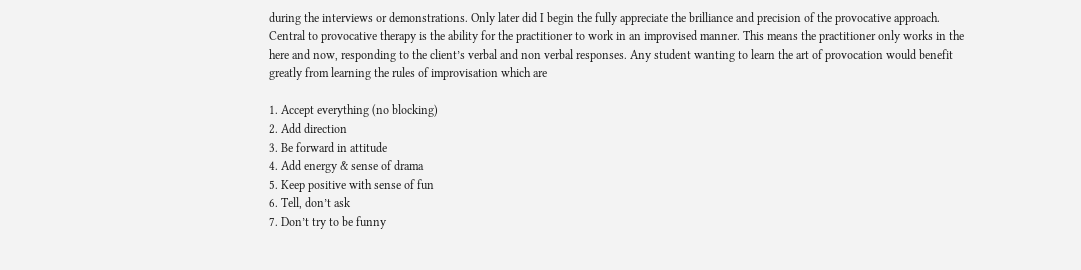during the interviews or demonstrations. Only later did I begin the fully appreciate the brilliance and precision of the provocative approach. Central to provocative therapy is the ability for the practitioner to work in an improvised manner. This means the practitioner only works in the here and now, responding to the client’s verbal and non verbal responses. Any student wanting to learn the art of provocation would benefit greatly from learning the rules of improvisation which are

1. Accept everything (no blocking)
2. Add direction
3. Be forward in attitude
4. Add energy & sense of drama
5. Keep positive with sense of fun
6. Tell, don’t ask
7. Don’t try to be funny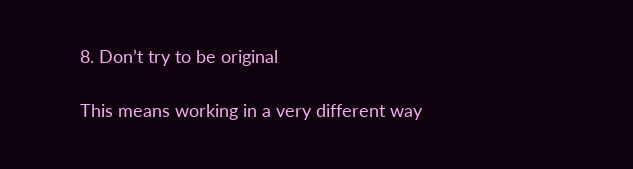8. Don’t try to be original

This means working in a very different way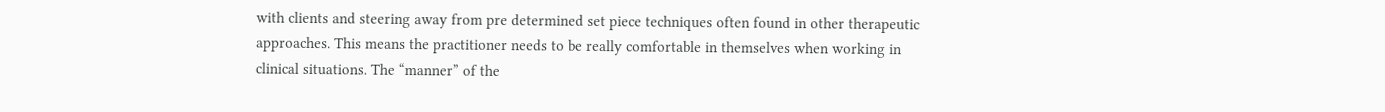with clients and steering away from pre determined set piece techniques often found in other therapeutic approaches. This means the practitioner needs to be really comfortable in themselves when working in clinical situations. The “manner” of the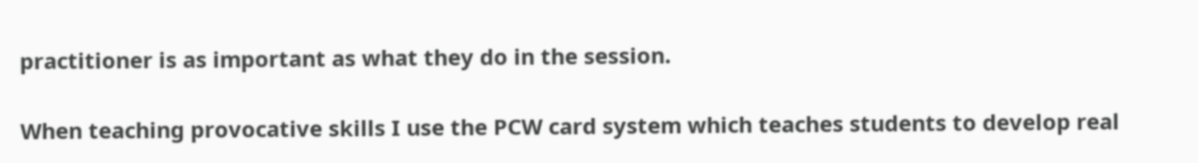practitioner is as important as what they do in the session.

When teaching provocative skills I use the PCW card system which teaches students to develop real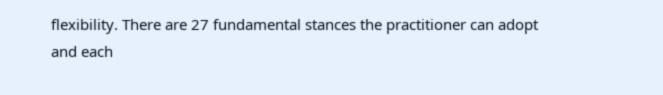flexibility. There are 27 fundamental stances the practitioner can adopt and each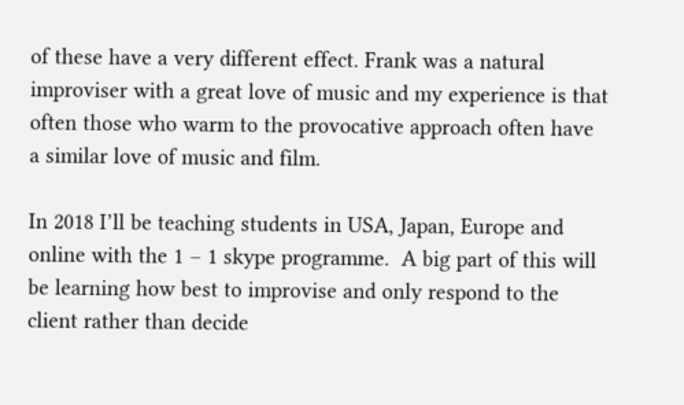of these have a very different effect. Frank was a natural improviser with a great love of music and my experience is that often those who warm to the provocative approach often have a similar love of music and film.

In 2018 I’ll be teaching students in USA, Japan, Europe and online with the 1 – 1 skype programme.  A big part of this will be learning how best to improvise and only respond to the client rather than decide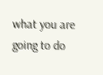what you are going to do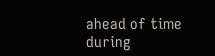ahead of time during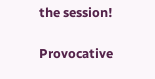the session!

Provocative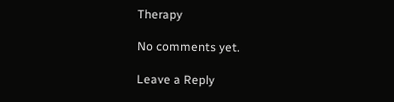Therapy

No comments yet.

Leave a Reply